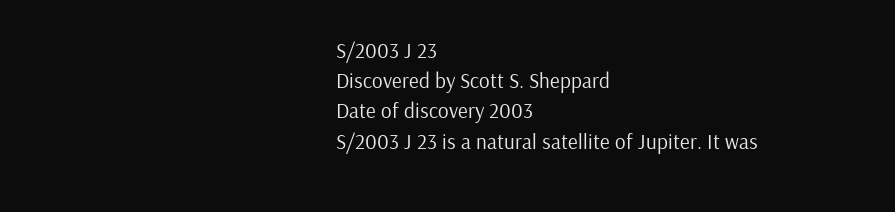S/2003 J 23
Discovered by Scott S. Sheppard
Date of discovery 2003
S/2003 J 23 is a natural satellite of Jupiter. It was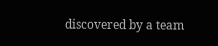discovered by a team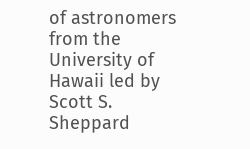of astronomers from the University of Hawaii led by Scott S. Sheppard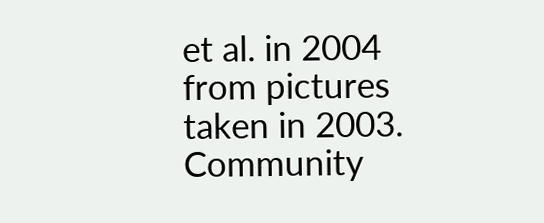et al. in 2004 from pictures taken in 2003.
Community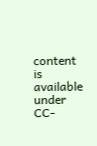content is available under CC-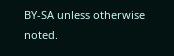BY-SA unless otherwise noted.